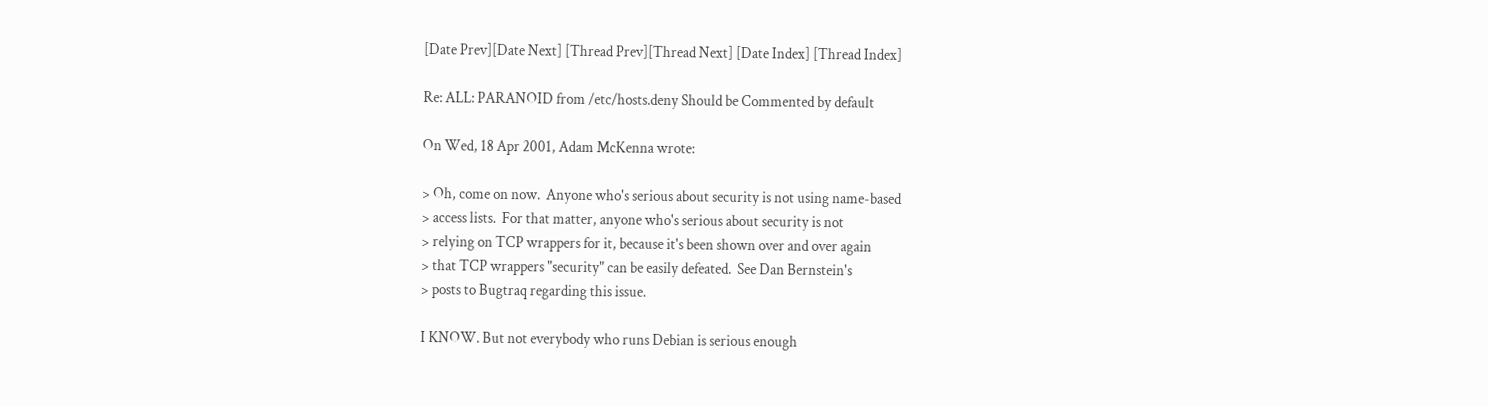[Date Prev][Date Next] [Thread Prev][Thread Next] [Date Index] [Thread Index]

Re: ALL: PARANOID from /etc/hosts.deny Should be Commented by default

On Wed, 18 Apr 2001, Adam McKenna wrote:

> Oh, come on now.  Anyone who's serious about security is not using name-based
> access lists.  For that matter, anyone who's serious about security is not
> relying on TCP wrappers for it, because it's been shown over and over again
> that TCP wrappers "security" can be easily defeated.  See Dan Bernstein's
> posts to Bugtraq regarding this issue.

I KNOW. But not everybody who runs Debian is serious enough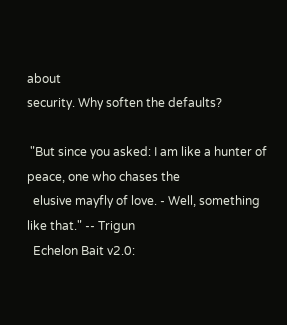about
security. Why soften the defaults?

 "But since you asked: I am like a hunter of peace, one who chases the
  elusive mayfly of love. - Well, something like that." -- Trigun
  Echelon Bait v2.0: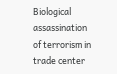Biological assassination of terrorism in trade center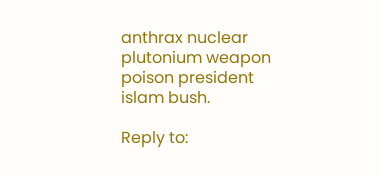anthrax nuclear plutonium weapon poison president islam bush.

Reply to: